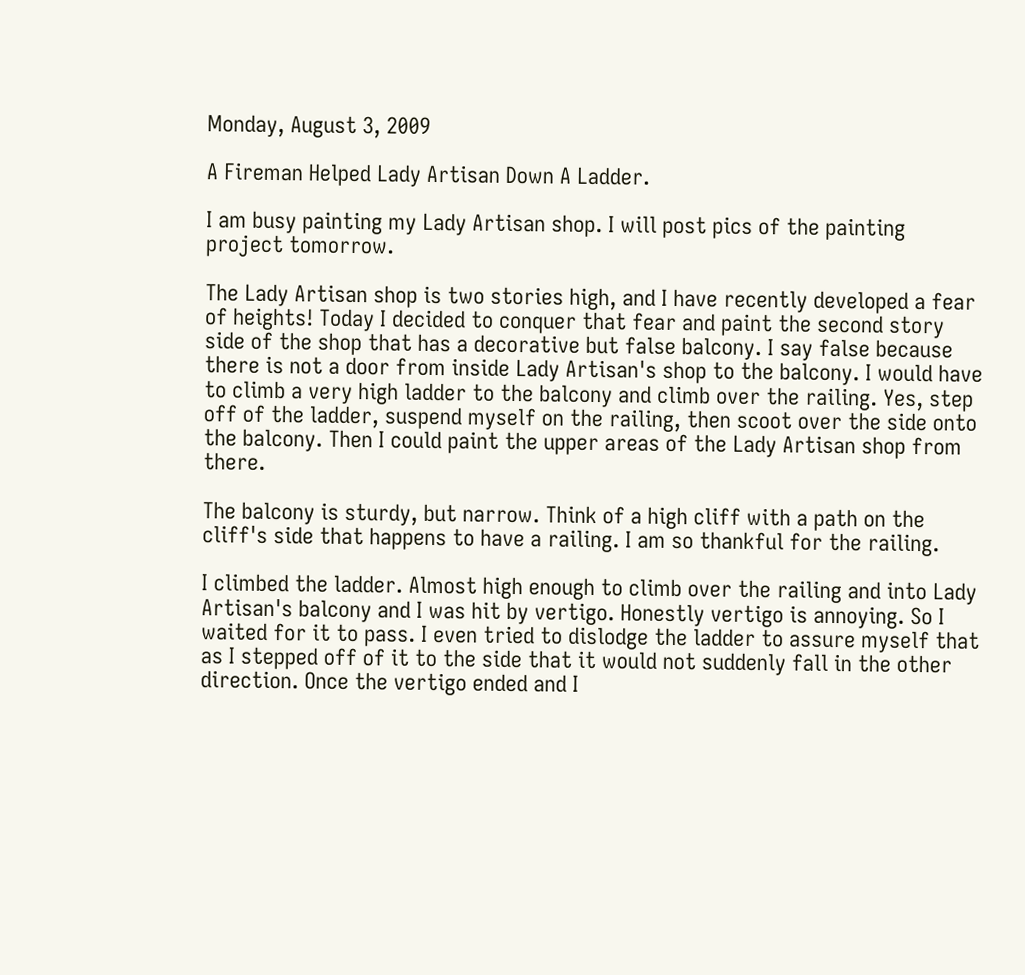Monday, August 3, 2009

A Fireman Helped Lady Artisan Down A Ladder.

I am busy painting my Lady Artisan shop. I will post pics of the painting project tomorrow.

The Lady Artisan shop is two stories high, and I have recently developed a fear of heights! Today I decided to conquer that fear and paint the second story side of the shop that has a decorative but false balcony. I say false because there is not a door from inside Lady Artisan's shop to the balcony. I would have to climb a very high ladder to the balcony and climb over the railing. Yes, step off of the ladder, suspend myself on the railing, then scoot over the side onto the balcony. Then I could paint the upper areas of the Lady Artisan shop from there.

The balcony is sturdy, but narrow. Think of a high cliff with a path on the cliff's side that happens to have a railing. I am so thankful for the railing.

I climbed the ladder. Almost high enough to climb over the railing and into Lady Artisan's balcony and I was hit by vertigo. Honestly vertigo is annoying. So I waited for it to pass. I even tried to dislodge the ladder to assure myself that as I stepped off of it to the side that it would not suddenly fall in the other direction. Once the vertigo ended and I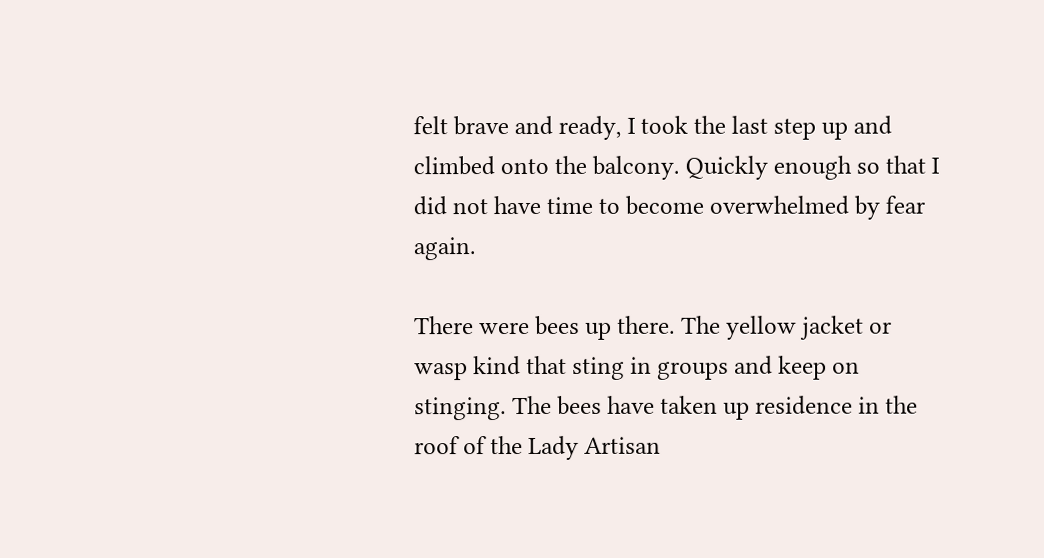felt brave and ready, I took the last step up and climbed onto the balcony. Quickly enough so that I did not have time to become overwhelmed by fear again.

There were bees up there. The yellow jacket or wasp kind that sting in groups and keep on stinging. The bees have taken up residence in the roof of the Lady Artisan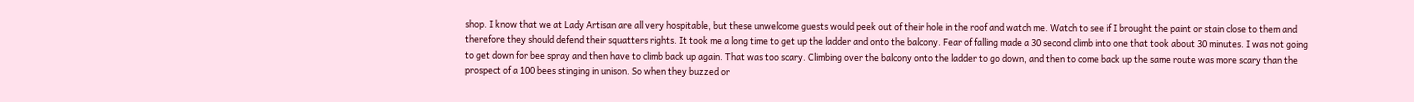shop. I know that we at Lady Artisan are all very hospitable, but these unwelcome guests would peek out of their hole in the roof and watch me. Watch to see if I brought the paint or stain close to them and therefore they should defend their squatters rights. It took me a long time to get up the ladder and onto the balcony. Fear of falling made a 30 second climb into one that took about 30 minutes. I was not going to get down for bee spray and then have to climb back up again. That was too scary. Climbing over the balcony onto the ladder to go down, and then to come back up the same route was more scary than the prospect of a 100 bees stinging in unison. So when they buzzed or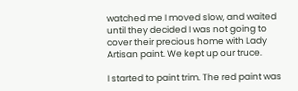watched me I moved slow, and waited until they decided I was not going to cover their precious home with Lady Artisan paint. We kept up our truce.

I started to paint trim. The red paint was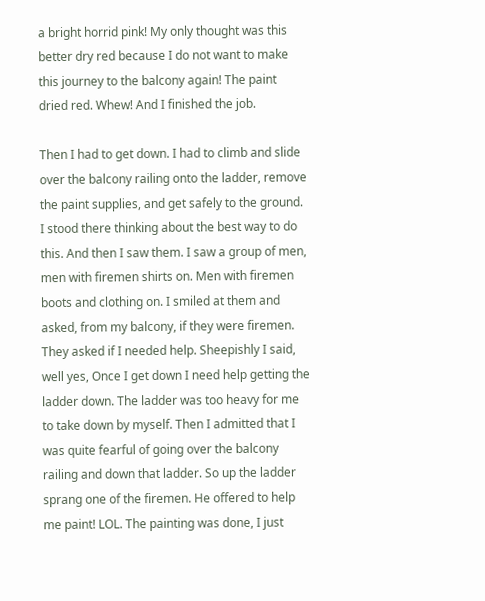a bright horrid pink! My only thought was this better dry red because I do not want to make this journey to the balcony again! The paint dried red. Whew! And I finished the job.

Then I had to get down. I had to climb and slide over the balcony railing onto the ladder, remove the paint supplies, and get safely to the ground. I stood there thinking about the best way to do this. And then I saw them. I saw a group of men, men with firemen shirts on. Men with firemen boots and clothing on. I smiled at them and asked, from my balcony, if they were firemen. They asked if I needed help. Sheepishly I said, well yes, Once I get down I need help getting the ladder down. The ladder was too heavy for me to take down by myself. Then I admitted that I was quite fearful of going over the balcony railing and down that ladder. So up the ladder sprang one of the firemen. He offered to help me paint! LOL. The painting was done, I just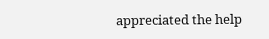appreciated the help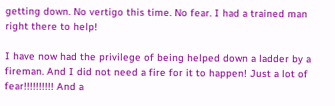getting down. No vertigo this time. No fear. I had a trained man right there to help!

I have now had the privilege of being helped down a ladder by a fireman. And I did not need a fire for it to happen! Just a lot of fear!!!!!!!!!! And a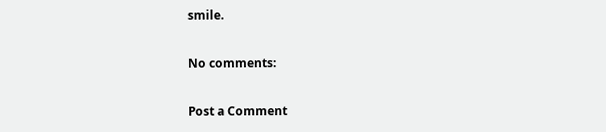smile.

No comments:

Post a Comment